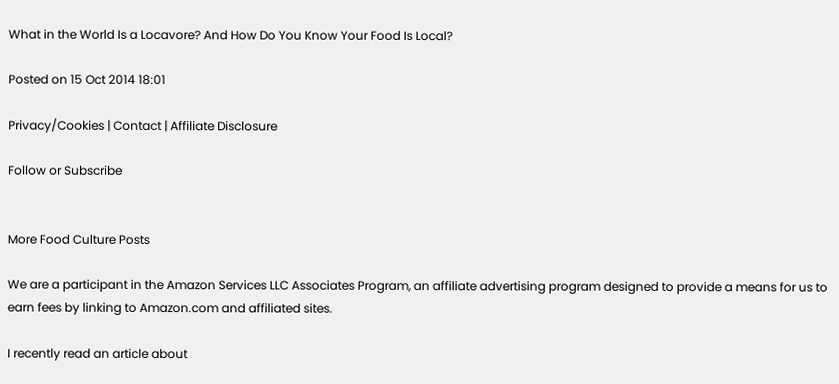What in the World Is a Locavore? And How Do You Know Your Food Is Local?

Posted on 15 Oct 2014 18:01

Privacy/Cookies | Contact | Affiliate Disclosure

Follow or Subscribe


More Food Culture Posts

We are a participant in the Amazon Services LLC Associates Program, an affiliate advertising program designed to provide a means for us to earn fees by linking to Amazon.com and affiliated sites.

I recently read an article about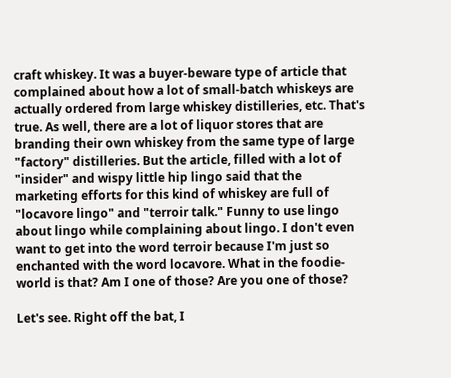craft whiskey. It was a buyer-beware type of article that complained about how a lot of small-batch whiskeys are actually ordered from large whiskey distilleries, etc. That's true. As well, there are a lot of liquor stores that are branding their own whiskey from the same type of large "factory" distilleries. But the article, filled with a lot of "insider" and wispy little hip lingo said that the marketing efforts for this kind of whiskey are full of "locavore lingo" and "terroir talk." Funny to use lingo about lingo while complaining about lingo. I don't even want to get into the word terroir because I'm just so enchanted with the word locavore. What in the foodie-world is that? Am I one of those? Are you one of those?

Let's see. Right off the bat, I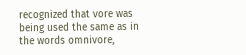recognized that vore was being used the same as in the words omnivore,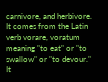carnivore, and herbivore. It comes from the Latin verb vorare, voratum meaning "to eat" or "to swallow" or "to devour." It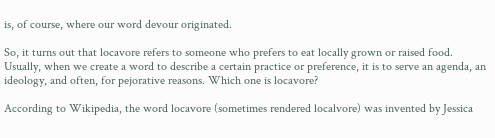is, of course, where our word devour originated.

So, it turns out that locavore refers to someone who prefers to eat locally grown or raised food. Usually, when we create a word to describe a certain practice or preference, it is to serve an agenda, an ideology, and often, for pejorative reasons. Which one is locavore?

According to Wikipedia, the word locavore (sometimes rendered localvore) was invented by Jessica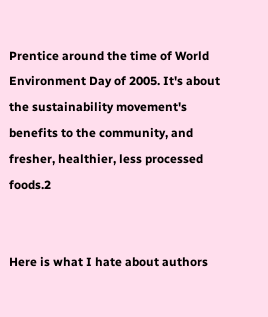Prentice around the time of World Environment Day of 2005. It's about the sustainability movement's benefits to the community, and fresher, healthier, less processed foods.2


Here is what I hate about authors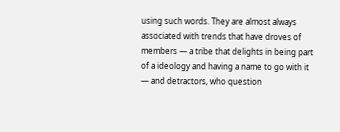using such words. They are almost always associated with trends that have droves of members — a tribe that delights in being part of a ideology and having a name to go with it — and detractors, who question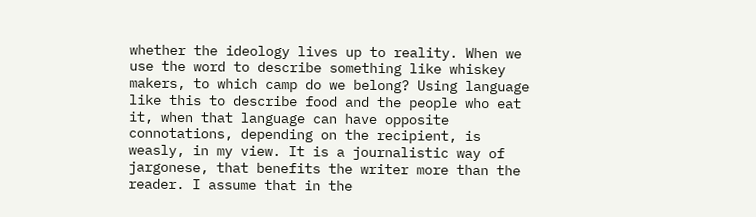whether the ideology lives up to reality. When we use the word to describe something like whiskey makers, to which camp do we belong? Using language like this to describe food and the people who eat it, when that language can have opposite connotations, depending on the recipient, is weasly, in my view. It is a journalistic way of jargonese, that benefits the writer more than the reader. I assume that in the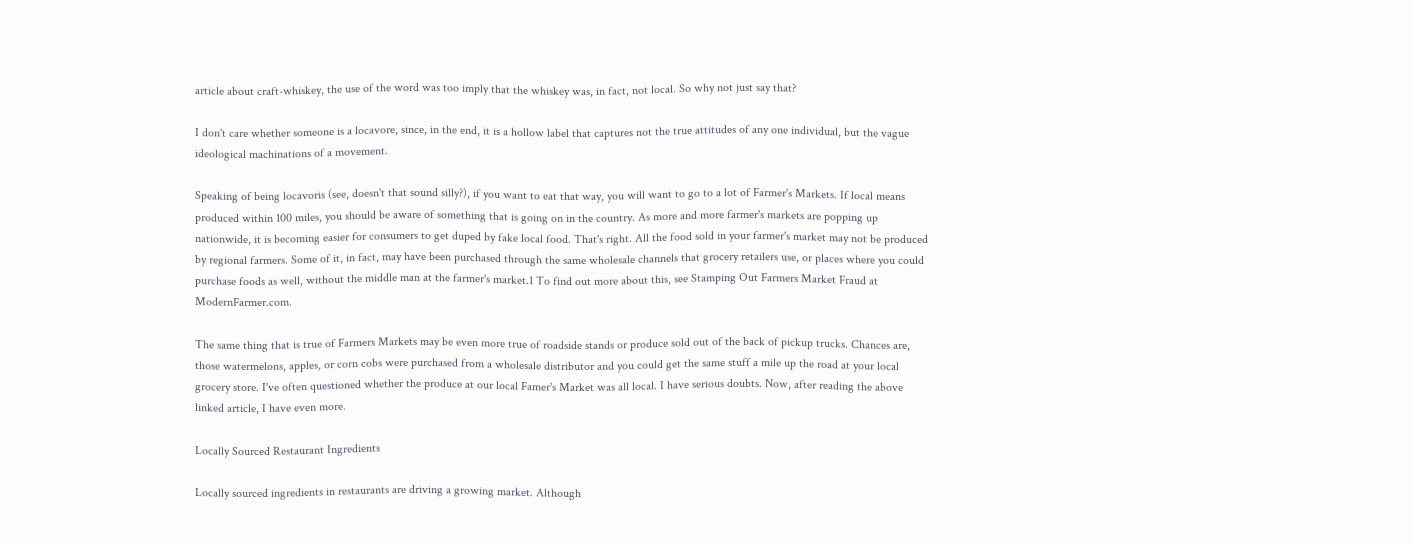article about craft-whiskey, the use of the word was too imply that the whiskey was, in fact, not local. So why not just say that?

I don't care whether someone is a locavore, since, in the end, it is a hollow label that captures not the true attitudes of any one individual, but the vague ideological machinations of a movement.

Speaking of being locavoris (see, doesn't that sound silly?), if you want to eat that way, you will want to go to a lot of Farmer's Markets. If local means produced within 100 miles, you should be aware of something that is going on in the country. As more and more farmer's markets are popping up nationwide, it is becoming easier for consumers to get duped by fake local food. That's right. All the food sold in your farmer's market may not be produced by regional farmers. Some of it, in fact, may have been purchased through the same wholesale channels that grocery retailers use, or places where you could purchase foods as well, without the middle man at the farmer's market.1 To find out more about this, see Stamping Out Farmers Market Fraud at ModernFarmer.com.

The same thing that is true of Farmers Markets may be even more true of roadside stands or produce sold out of the back of pickup trucks. Chances are, those watermelons, apples, or corn cobs were purchased from a wholesale distributor and you could get the same stuff a mile up the road at your local grocery store. I've often questioned whether the produce at our local Famer's Market was all local. I have serious doubts. Now, after reading the above linked article, I have even more.

Locally Sourced Restaurant Ingredients

Locally sourced ingredients in restaurants are driving a growing market. Although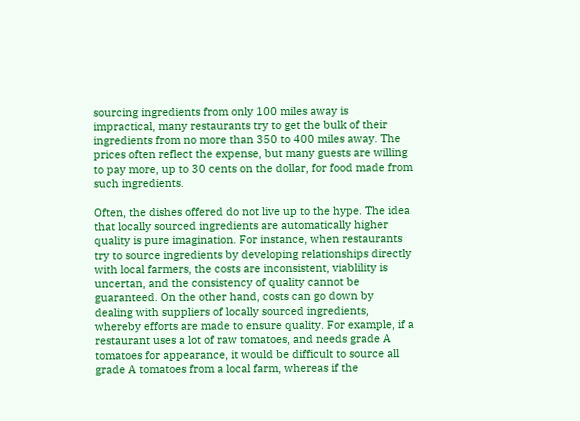sourcing ingredients from only 100 miles away is impractical, many restaurants try to get the bulk of their ingredients from no more than 350 to 400 miles away. The prices often reflect the expense, but many guests are willing to pay more, up to 30 cents on the dollar, for food made from such ingredients.

Often, the dishes offered do not live up to the hype. The idea that locally sourced ingredients are automatically higher quality is pure imagination. For instance, when restaurants try to source ingredients by developing relationships directly with local farmers, the costs are inconsistent, viablility is uncertan, and the consistency of quality cannot be guaranteed. On the other hand, costs can go down by dealing with suppliers of locally sourced ingredients, whereby efforts are made to ensure quality. For example, if a restaurant uses a lot of raw tomatoes, and needs grade A tomatoes for appearance, it would be difficult to source all grade A tomatoes from a local farm, whereas if the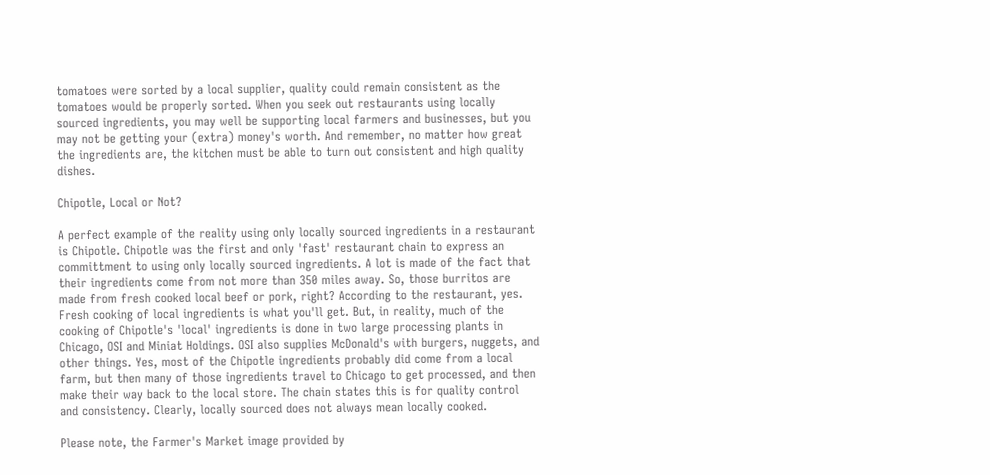tomatoes were sorted by a local supplier, quality could remain consistent as the tomatoes would be properly sorted. When you seek out restaurants using locally sourced ingredients, you may well be supporting local farmers and businesses, but you may not be getting your (extra) money's worth. And remember, no matter how great the ingredients are, the kitchen must be able to turn out consistent and high quality dishes.

Chipotle, Local or Not?

A perfect example of the reality using only locally sourced ingredients in a restaurant is Chipotle. Chipotle was the first and only 'fast' restaurant chain to express an committment to using only locally sourced ingredients. A lot is made of the fact that their ingredients come from not more than 350 miles away. So, those burritos are made from fresh cooked local beef or pork, right? According to the restaurant, yes. Fresh cooking of local ingredients is what you'll get. But, in reality, much of the cooking of Chipotle's 'local' ingredients is done in two large processing plants in Chicago, OSI and Miniat Holdings. OSI also supplies McDonald's with burgers, nuggets, and other things. Yes, most of the Chipotle ingredients probably did come from a local farm, but then many of those ingredients travel to Chicago to get processed, and then make their way back to the local store. The chain states this is for quality control and consistency. Clearly, locally sourced does not always mean locally cooked.

Please note, the Farmer's Market image provided by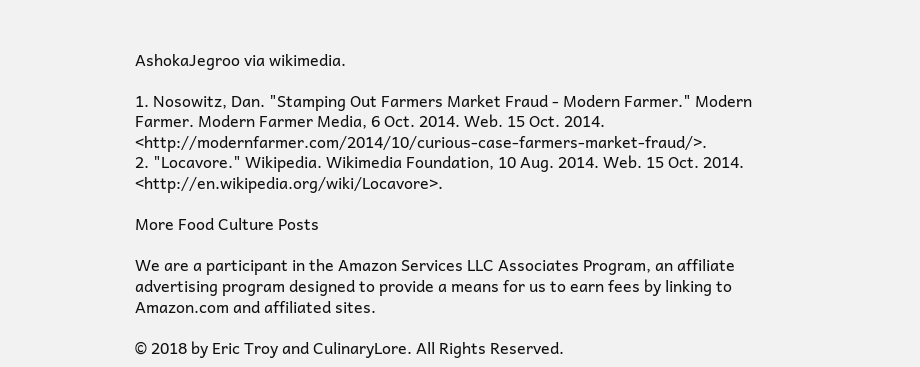AshokaJegroo via wikimedia.

1. Nosowitz, Dan. "Stamping Out Farmers Market Fraud - Modern Farmer." Modern Farmer. Modern Farmer Media, 6 Oct. 2014. Web. 15 Oct. 2014. <http://modernfarmer.com/2014/10/curious-case-farmers-market-fraud/>.
2. "Locavore." Wikipedia. Wikimedia Foundation, 10 Aug. 2014. Web. 15 Oct. 2014. <http://en.wikipedia.org/wiki/Locavore>.

More Food Culture Posts

We are a participant in the Amazon Services LLC Associates Program, an affiliate advertising program designed to provide a means for us to earn fees by linking to Amazon.com and affiliated sites.

© 2018 by Eric Troy and CulinaryLore. All Rights Reserved.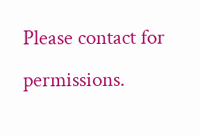Please contact for permissions.